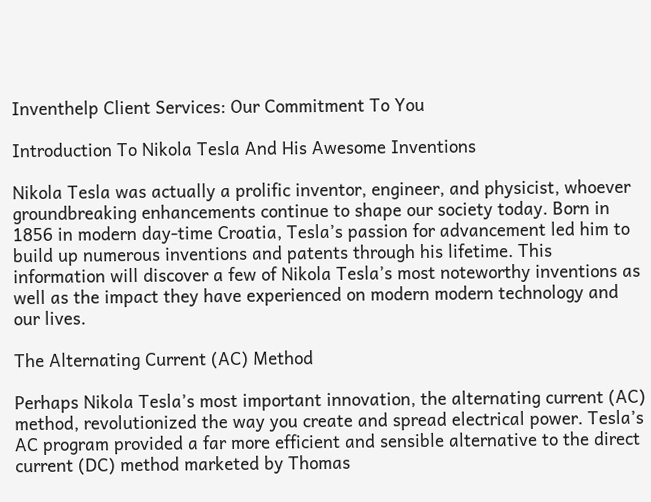Inventhelp Client Services: Our Commitment To You

Introduction To Nikola Tesla And His Awesome Inventions

Nikola Tesla was actually a prolific inventor, engineer, and physicist, whoever groundbreaking enhancements continue to shape our society today. Born in 1856 in modern day-time Croatia, Tesla’s passion for advancement led him to build up numerous inventions and patents through his lifetime. This information will discover a few of Nikola Tesla’s most noteworthy inventions as well as the impact they have experienced on modern modern technology and our lives.

The Alternating Current (AC) Method

Perhaps Nikola Tesla’s most important innovation, the alternating current (AC) method, revolutionized the way you create and spread electrical power. Tesla’s AC program provided a far more efficient and sensible alternative to the direct current (DC) method marketed by Thomas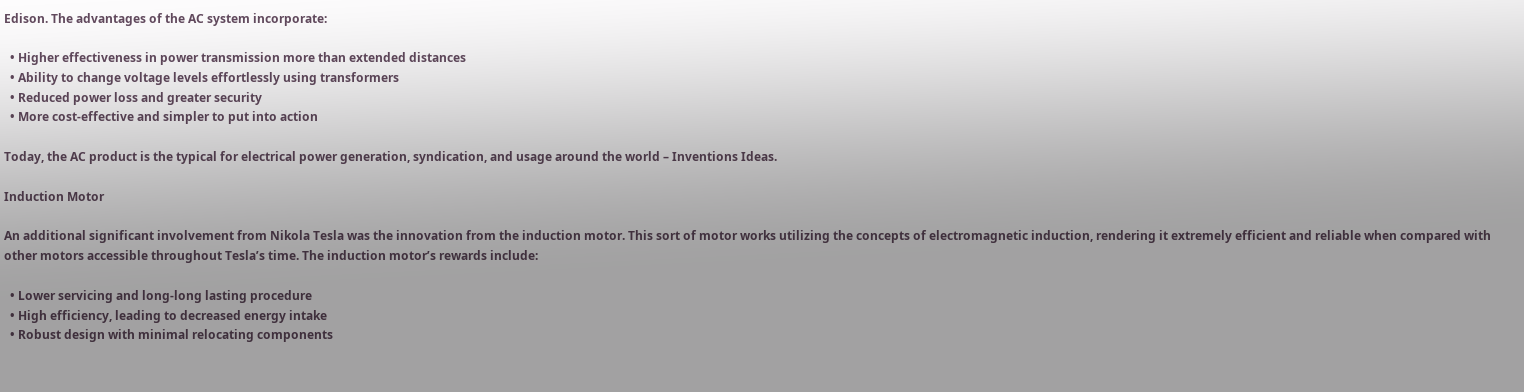Edison. The advantages of the AC system incorporate:

  • Higher effectiveness in power transmission more than extended distances
  • Ability to change voltage levels effortlessly using transformers
  • Reduced power loss and greater security
  • More cost-effective and simpler to put into action

Today, the AC product is the typical for electrical power generation, syndication, and usage around the world – Inventions Ideas.

Induction Motor

An additional significant involvement from Nikola Tesla was the innovation from the induction motor. This sort of motor works utilizing the concepts of electromagnetic induction, rendering it extremely efficient and reliable when compared with other motors accessible throughout Tesla’s time. The induction motor’s rewards include:

  • Lower servicing and long-long lasting procedure
  • High efficiency, leading to decreased energy intake
  • Robust design with minimal relocating components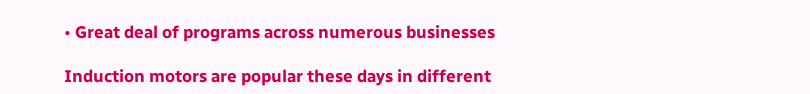• Great deal of programs across numerous businesses

Induction motors are popular these days in different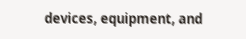devices, equipment, and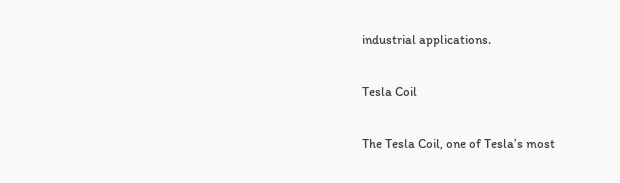industrial applications.

Tesla Coil

The Tesla Coil, one of Tesla’s most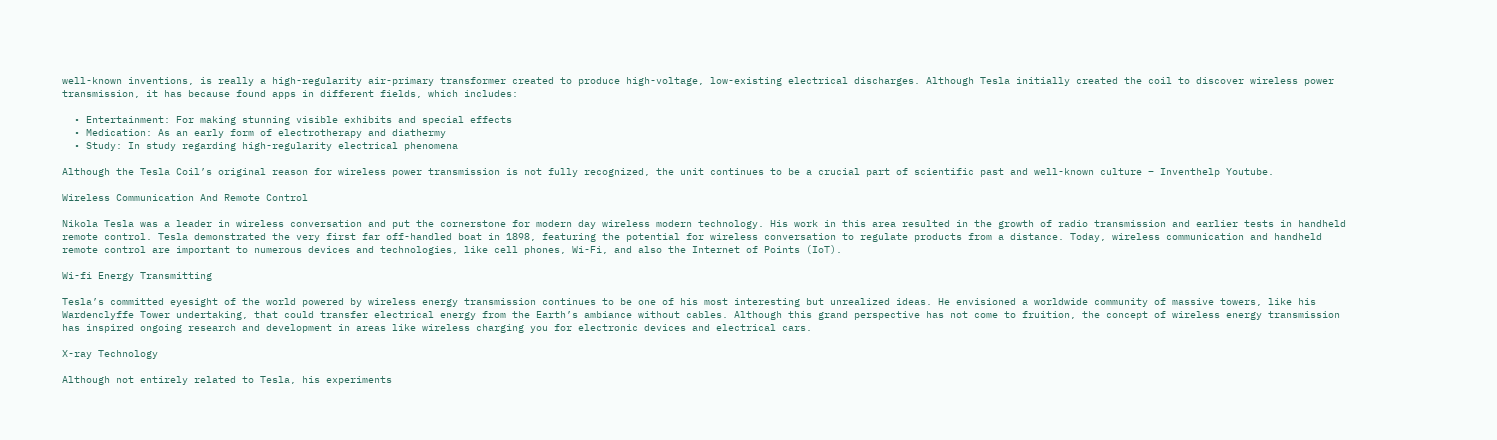well-known inventions, is really a high-regularity air-primary transformer created to produce high-voltage, low-existing electrical discharges. Although Tesla initially created the coil to discover wireless power transmission, it has because found apps in different fields, which includes:

  • Entertainment: For making stunning visible exhibits and special effects
  • Medication: As an early form of electrotherapy and diathermy
  • Study: In study regarding high-regularity electrical phenomena

Although the Tesla Coil’s original reason for wireless power transmission is not fully recognized, the unit continues to be a crucial part of scientific past and well-known culture – Inventhelp Youtube.

Wireless Communication And Remote Control

Nikola Tesla was a leader in wireless conversation and put the cornerstone for modern day wireless modern technology. His work in this area resulted in the growth of radio transmission and earlier tests in handheld remote control. Tesla demonstrated the very first far off-handled boat in 1898, featuring the potential for wireless conversation to regulate products from a distance. Today, wireless communication and handheld remote control are important to numerous devices and technologies, like cell phones, Wi-Fi, and also the Internet of Points (IoT).

Wi-fi Energy Transmitting

Tesla’s committed eyesight of the world powered by wireless energy transmission continues to be one of his most interesting but unrealized ideas. He envisioned a worldwide community of massive towers, like his Wardenclyffe Tower undertaking, that could transfer electrical energy from the Earth’s ambiance without cables. Although this grand perspective has not come to fruition, the concept of wireless energy transmission has inspired ongoing research and development in areas like wireless charging you for electronic devices and electrical cars.

X-ray Technology

Although not entirely related to Tesla, his experiments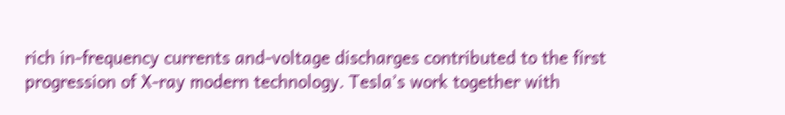rich in-frequency currents and-voltage discharges contributed to the first progression of X-ray modern technology. Tesla’s work together with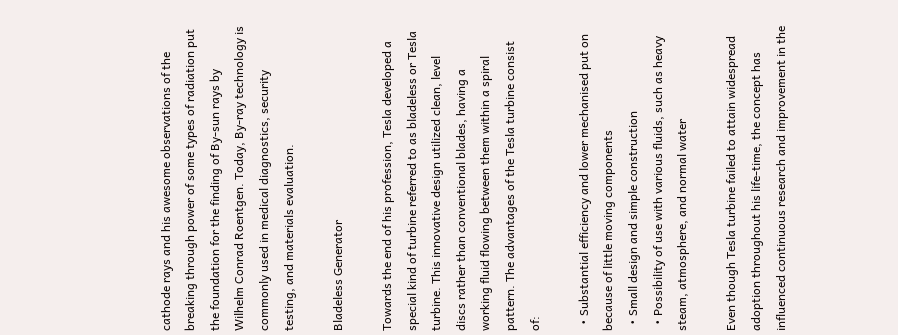cathode rays and his awesome observations of the breaking through power of some types of radiation put the foundation for the finding of By-sun rays by Wilhelm Conrad Roentgen. Today, By-ray technology is commonly used in medical diagnostics, security testing, and materials evaluation.

Bladeless Generator

Towards the end of his profession, Tesla developed a special kind of turbine referred to as bladeless or Tesla turbine. This innovative design utilized clean, level discs rather than conventional blades, having a working fluid flowing between them within a spiral pattern. The advantages of the Tesla turbine consist of:

  • Substantial efficiency and lower mechanised put on because of little moving components
  • Small design and simple construction
  • Possibility of use with various fluids, such as heavy steam, atmosphere, and normal water

Even though Tesla turbine failed to attain widespread adoption throughout his life-time, the concept has influenced continuous research and improvement in the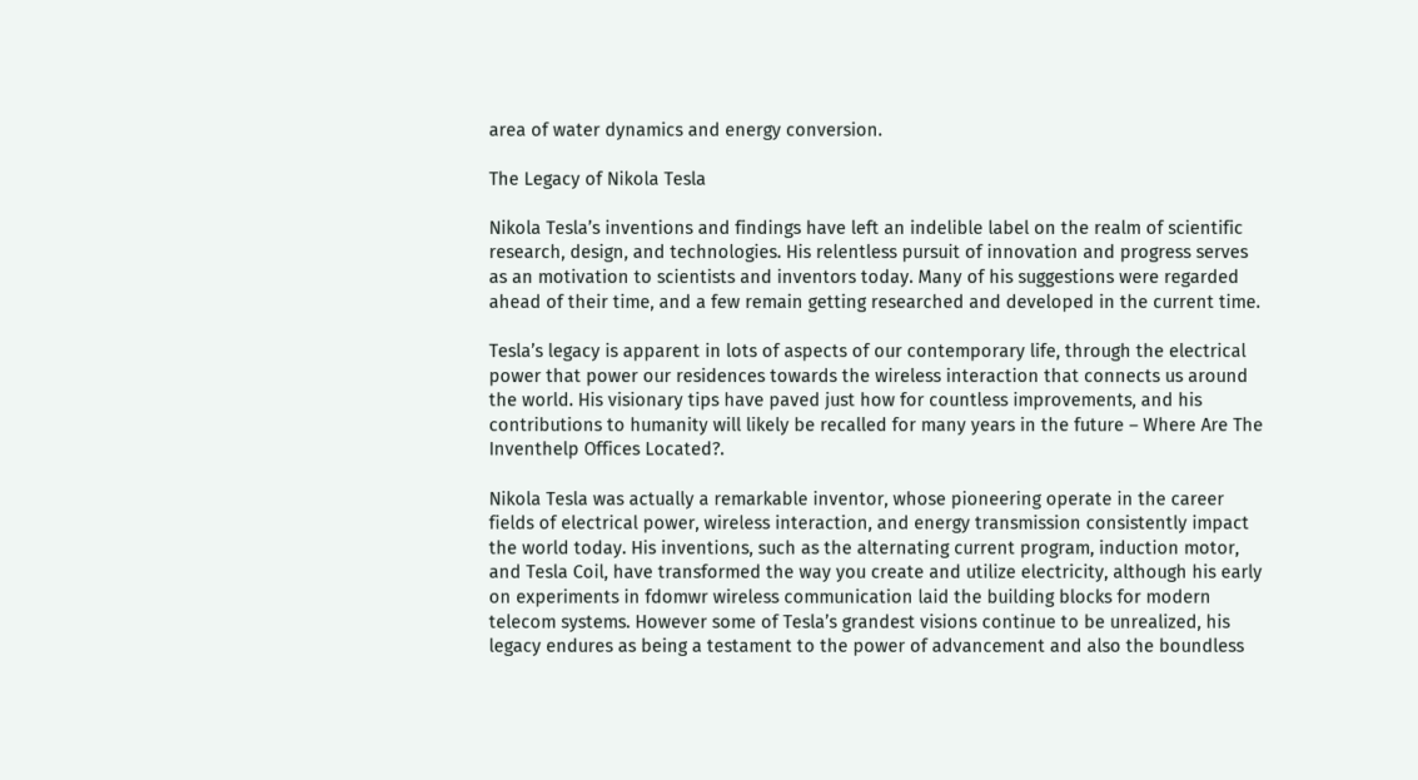area of water dynamics and energy conversion.

The Legacy of Nikola Tesla

Nikola Tesla’s inventions and findings have left an indelible label on the realm of scientific research, design, and technologies. His relentless pursuit of innovation and progress serves as an motivation to scientists and inventors today. Many of his suggestions were regarded ahead of their time, and a few remain getting researched and developed in the current time.

Tesla’s legacy is apparent in lots of aspects of our contemporary life, through the electrical power that power our residences towards the wireless interaction that connects us around the world. His visionary tips have paved just how for countless improvements, and his contributions to humanity will likely be recalled for many years in the future – Where Are The Inventhelp Offices Located?.

Nikola Tesla was actually a remarkable inventor, whose pioneering operate in the career fields of electrical power, wireless interaction, and energy transmission consistently impact the world today. His inventions, such as the alternating current program, induction motor, and Tesla Coil, have transformed the way you create and utilize electricity, although his early on experiments in fdomwr wireless communication laid the building blocks for modern telecom systems. However some of Tesla’s grandest visions continue to be unrealized, his legacy endures as being a testament to the power of advancement and also the boundless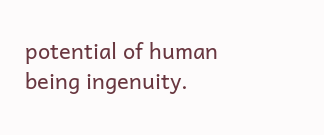potential of human being ingenuity.